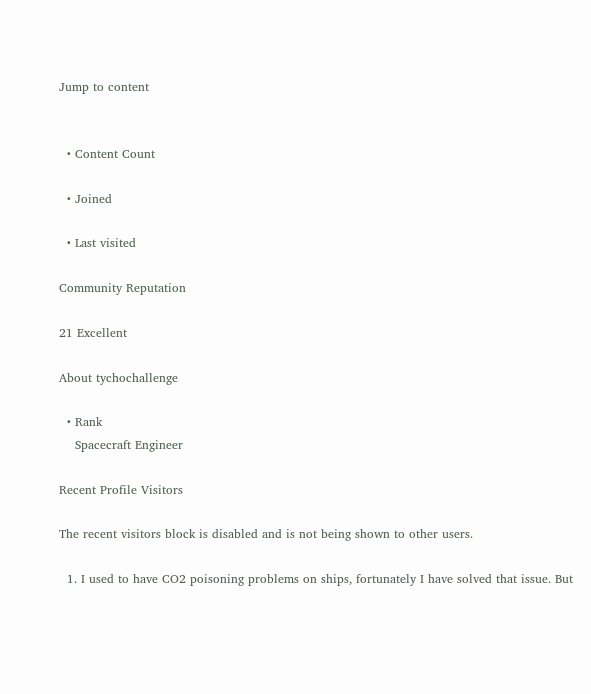Jump to content


  • Content Count

  • Joined

  • Last visited

Community Reputation

21 Excellent

About tychochallenge

  • Rank
    Spacecraft Engineer

Recent Profile Visitors

The recent visitors block is disabled and is not being shown to other users.

  1. I used to have CO2 poisoning problems on ships, fortunately I have solved that issue. But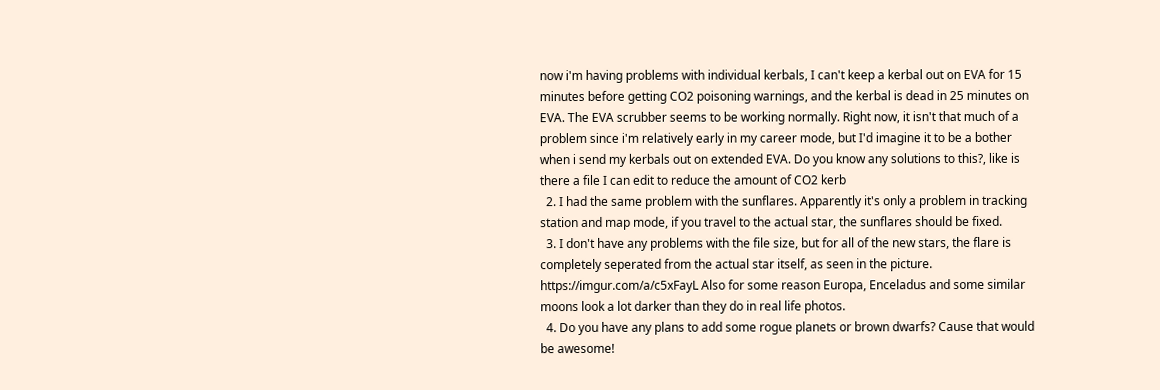now i'm having problems with individual kerbals, I can't keep a kerbal out on EVA for 15 minutes before getting CO2 poisoning warnings, and the kerbal is dead in 25 minutes on EVA. The EVA scrubber seems to be working normally. Right now, it isn't that much of a problem since i'm relatively early in my career mode, but I'd imagine it to be a bother when i send my kerbals out on extended EVA. Do you know any solutions to this?, like is there a file I can edit to reduce the amount of CO2 kerb
  2. I had the same problem with the sunflares. Apparently it's only a problem in tracking station and map mode, if you travel to the actual star, the sunflares should be fixed.
  3. I don't have any problems with the file size, but for all of the new stars, the flare is completely seperated from the actual star itself, as seen in the picture. https://imgur.com/a/c5xFayL Also for some reason Europa, Enceladus and some similar moons look a lot darker than they do in real life photos.
  4. Do you have any plans to add some rogue planets or brown dwarfs? Cause that would be awesome!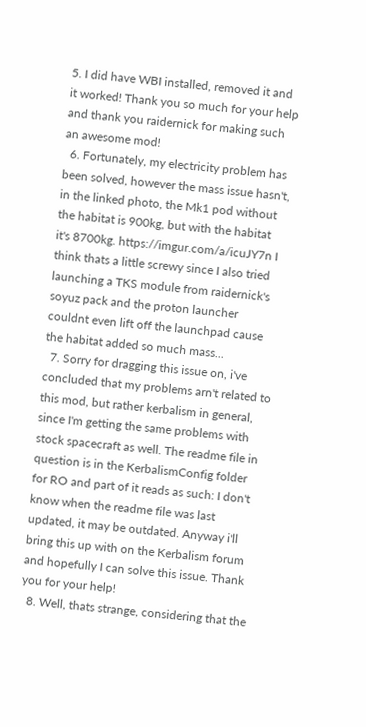5. I did have WBI installed, removed it and it worked! Thank you so much for your help and thank you raidernick for making such an awesome mod!
  6. Fortunately, my electricity problem has been solved, however the mass issue hasn't, in the linked photo, the Mk1 pod without the habitat is 900kg, but with the habitat it's 8700kg. https://imgur.com/a/icuJY7n I think thats a little screwy since I also tried launching a TKS module from raidernick's soyuz pack and the proton launcher couldnt even lift off the launchpad cause the habitat added so much mass...
  7. Sorry for dragging this issue on, i've concluded that my problems arn't related to this mod, but rather kerbalism in general, since I'm getting the same problems with stock spacecraft as well. The readme file in question is in the KerbalismConfig folder for RO and part of it reads as such: I don't know when the readme file was last updated, it may be outdated. Anyway i'll bring this up with on the Kerbalism forum and hopefully I can solve this issue. Thank you for your help!
  8. Well, thats strange, considering that the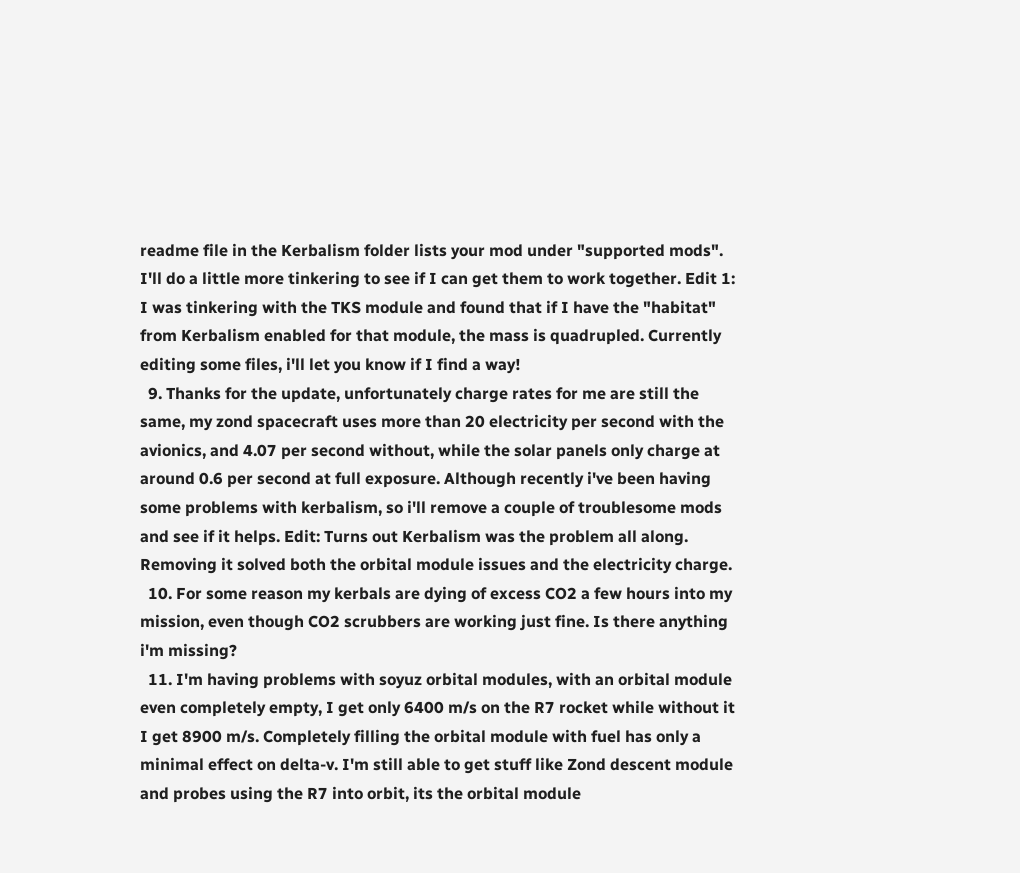readme file in the Kerbalism folder lists your mod under "supported mods". I'll do a little more tinkering to see if I can get them to work together. Edit 1: I was tinkering with the TKS module and found that if I have the "habitat" from Kerbalism enabled for that module, the mass is quadrupled. Currently editing some files, i'll let you know if I find a way!
  9. Thanks for the update, unfortunately charge rates for me are still the same, my zond spacecraft uses more than 20 electricity per second with the avionics, and 4.07 per second without, while the solar panels only charge at around 0.6 per second at full exposure. Although recently i've been having some problems with kerbalism, so i'll remove a couple of troublesome mods and see if it helps. Edit: Turns out Kerbalism was the problem all along. Removing it solved both the orbital module issues and the electricity charge.
  10. For some reason my kerbals are dying of excess CO2 a few hours into my mission, even though CO2 scrubbers are working just fine. Is there anything i'm missing?
  11. I'm having problems with soyuz orbital modules, with an orbital module even completely empty, I get only 6400 m/s on the R7 rocket while without it I get 8900 m/s. Completely filling the orbital module with fuel has only a minimal effect on delta-v. I'm still able to get stuff like Zond descent module and probes using the R7 into orbit, its the orbital module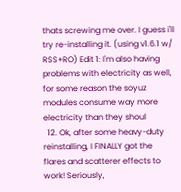thats screwing me over. I guess i'll try re-installing it. (using v1.6.1 w/ RSS+RO) Edit 1: I'm also having problems with electricity as well, for some reason the soyuz modules consume way more electricity than they shoul
  12. Ok, after some heavy-duty reinstalling, I FINALLY got the flares and scatterer effects to work! Seriously,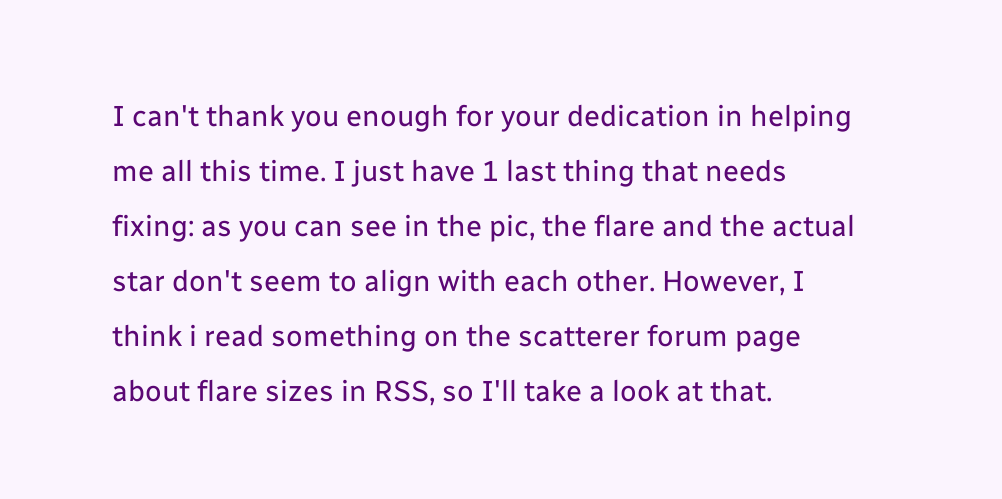I can't thank you enough for your dedication in helping me all this time. I just have 1 last thing that needs fixing: as you can see in the pic, the flare and the actual star don't seem to align with each other. However, I think i read something on the scatterer forum page about flare sizes in RSS, so I'll take a look at that.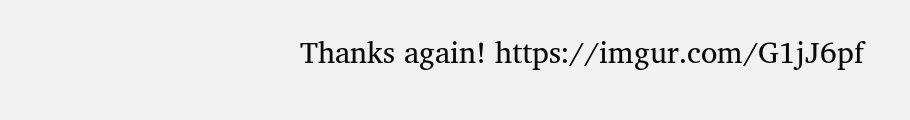Thanks again! https://imgur.com/G1jJ6pf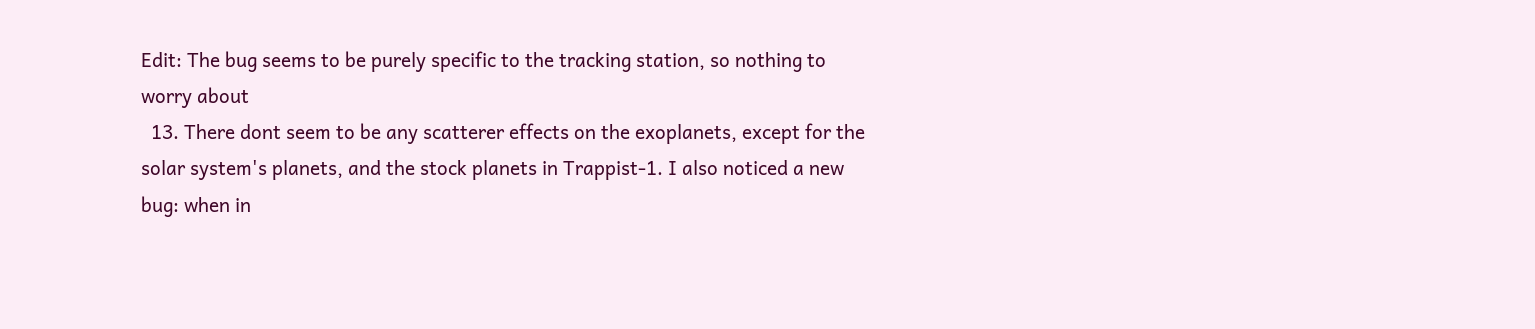Edit: The bug seems to be purely specific to the tracking station, so nothing to worry about
  13. There dont seem to be any scatterer effects on the exoplanets, except for the solar system's planets, and the stock planets in Trappist-1. I also noticed a new bug: when in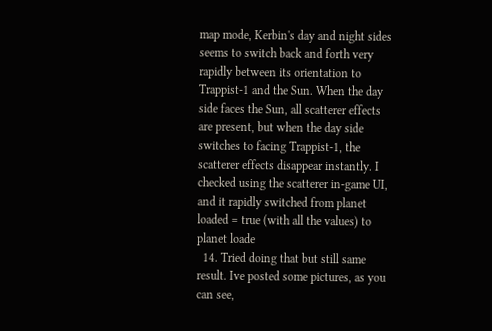map mode, Kerbin's day and night sides seems to switch back and forth very rapidly between its orientation to Trappist-1 and the Sun. When the day side faces the Sun, all scatterer effects are present, but when the day side switches to facing Trappist-1, the scatterer effects disappear instantly. I checked using the scatterer in-game UI, and it rapidly switched from planet loaded = true (with all the values) to planet loade
  14. Tried doing that but still same result. Ive posted some pictures, as you can see,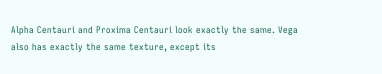Alpha Centauri and Proxima Centauri look exactly the same. Vega also has exactly the same texture, except its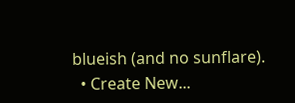blueish (and no sunflare).
  • Create New...